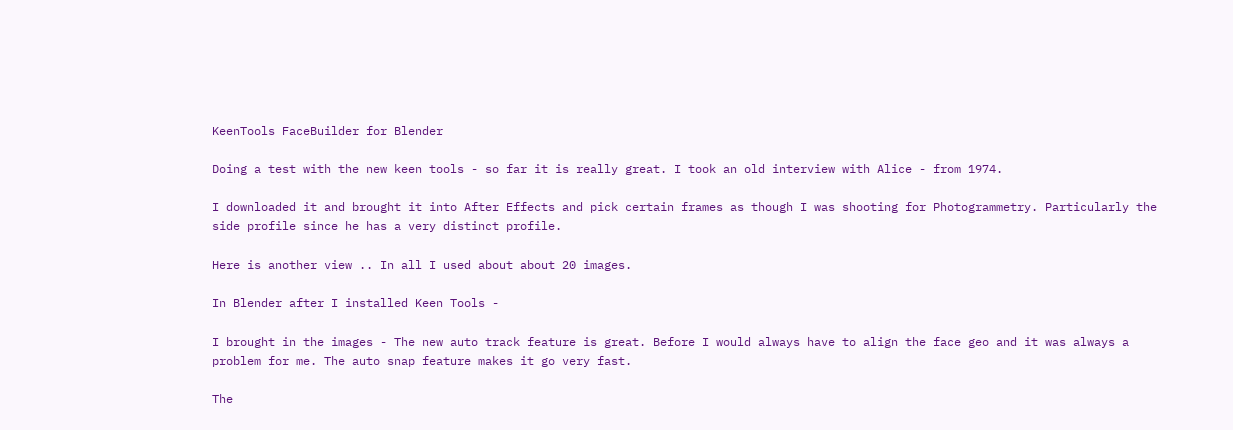KeenTools FaceBuilder for Blender

Doing a test with the new keen tools - so far it is really great. I took an old interview with Alice - from 1974.

I downloaded it and brought it into After Effects and pick certain frames as though I was shooting for Photogrammetry. Particularly the side profile since he has a very distinct profile.

Here is another view .. In all I used about about 20 images.

In Blender after I installed Keen Tools -

I brought in the images - The new auto track feature is great. Before I would always have to align the face geo and it was always a problem for me. The auto snap feature makes it go very fast.

The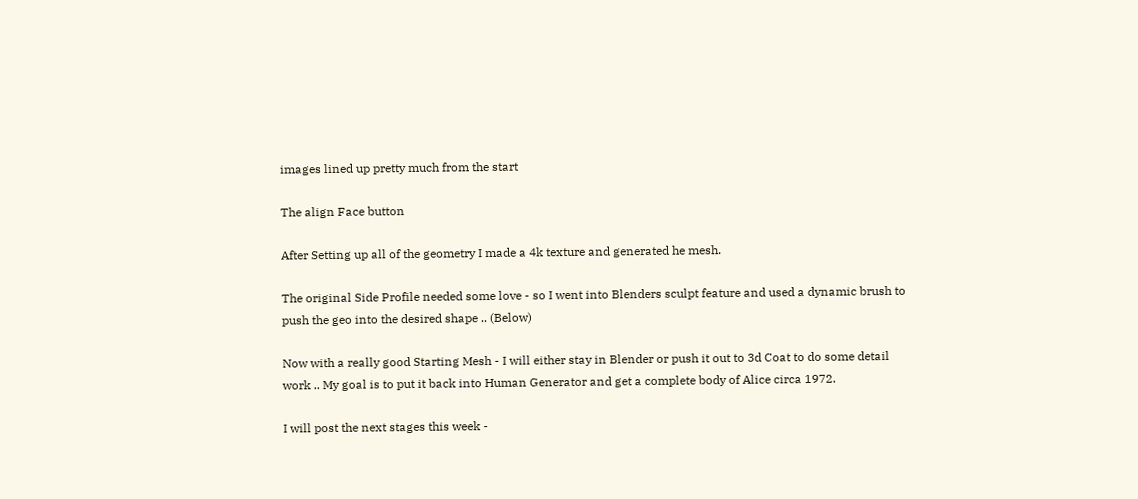images lined up pretty much from the start

The align Face button

After Setting up all of the geometry I made a 4k texture and generated he mesh.

The original Side Profile needed some love - so I went into Blenders sculpt feature and used a dynamic brush to push the geo into the desired shape .. (Below)

Now with a really good Starting Mesh - I will either stay in Blender or push it out to 3d Coat to do some detail work .. My goal is to put it back into Human Generator and get a complete body of Alice circa 1972.

I will post the next stages this week -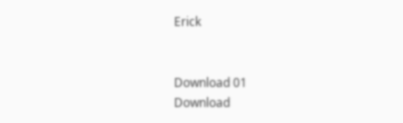Erick


Download 01
Download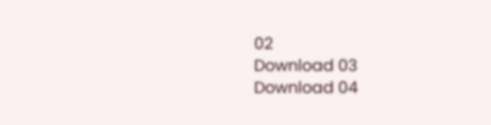02
Download 03
Download 04